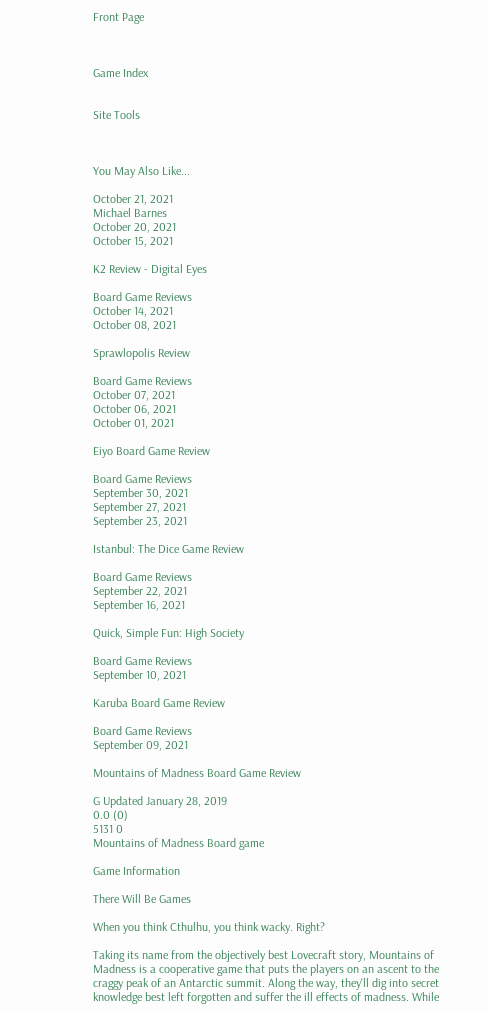Front Page



Game Index


Site Tools



You May Also Like...

October 21, 2021
Michael Barnes
October 20, 2021
October 15, 2021

K2 Review - Digital Eyes

Board Game Reviews
October 14, 2021
October 08, 2021

Sprawlopolis Review

Board Game Reviews
October 07, 2021
October 06, 2021
October 01, 2021

Eiyo Board Game Review

Board Game Reviews
September 30, 2021
September 27, 2021
September 23, 2021

Istanbul: The Dice Game Review

Board Game Reviews
September 22, 2021
September 16, 2021

Quick, Simple Fun: High Society

Board Game Reviews
September 10, 2021

Karuba Board Game Review

Board Game Reviews
September 09, 2021

Mountains of Madness Board Game Review

G Updated January 28, 2019
0.0 (0)
5131 0
Mountains of Madness Board game

Game Information

There Will Be Games

When you think Cthulhu, you think wacky. Right?

Taking its name from the objectively best Lovecraft story, Mountains of Madness is a cooperative game that puts the players on an ascent to the craggy peak of an Antarctic summit. Along the way, they'll dig into secret knowledge best left forgotten and suffer the ill effects of madness. While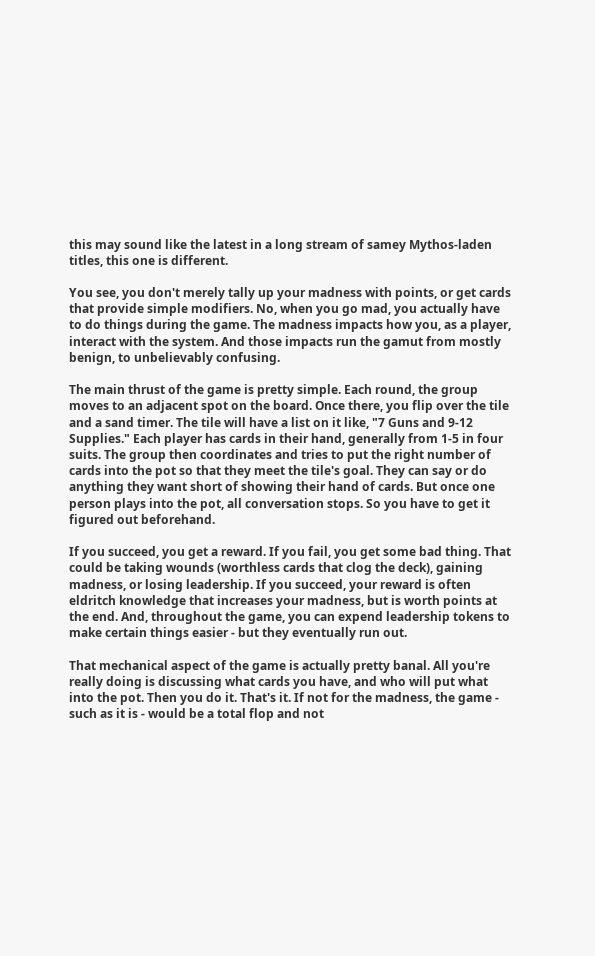this may sound like the latest in a long stream of samey Mythos-laden titles, this one is different.

You see, you don't merely tally up your madness with points, or get cards that provide simple modifiers. No, when you go mad, you actually have to do things during the game. The madness impacts how you, as a player, interact with the system. And those impacts run the gamut from mostly benign, to unbelievably confusing.

The main thrust of the game is pretty simple. Each round, the group moves to an adjacent spot on the board. Once there, you flip over the tile and a sand timer. The tile will have a list on it like, "7 Guns and 9-12 Supplies." Each player has cards in their hand, generally from 1-5 in four suits. The group then coordinates and tries to put the right number of cards into the pot so that they meet the tile's goal. They can say or do anything they want short of showing their hand of cards. But once one person plays into the pot, all conversation stops. So you have to get it figured out beforehand.

If you succeed, you get a reward. If you fail, you get some bad thing. That could be taking wounds (worthless cards that clog the deck), gaining madness, or losing leadership. If you succeed, your reward is often eldritch knowledge that increases your madness, but is worth points at the end. And, throughout the game, you can expend leadership tokens to make certain things easier - but they eventually run out.

That mechanical aspect of the game is actually pretty banal. All you're really doing is discussing what cards you have, and who will put what into the pot. Then you do it. That's it. If not for the madness, the game - such as it is - would be a total flop and not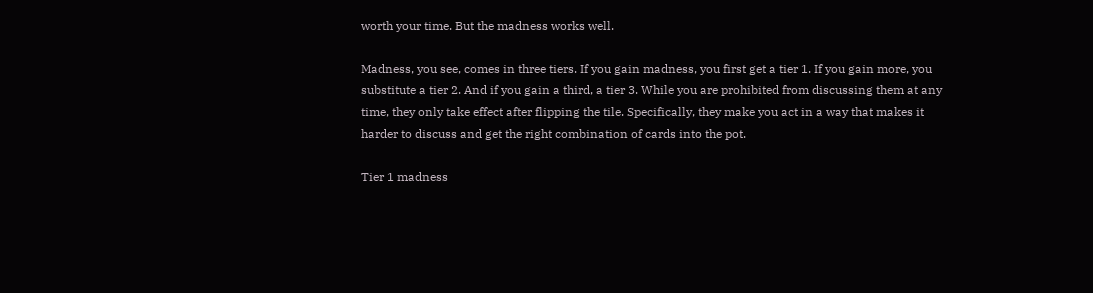worth your time. But the madness works well.

Madness, you see, comes in three tiers. If you gain madness, you first get a tier 1. If you gain more, you substitute a tier 2. And if you gain a third, a tier 3. While you are prohibited from discussing them at any time, they only take effect after flipping the tile. Specifically, they make you act in a way that makes it harder to discuss and get the right combination of cards into the pot.

Tier 1 madness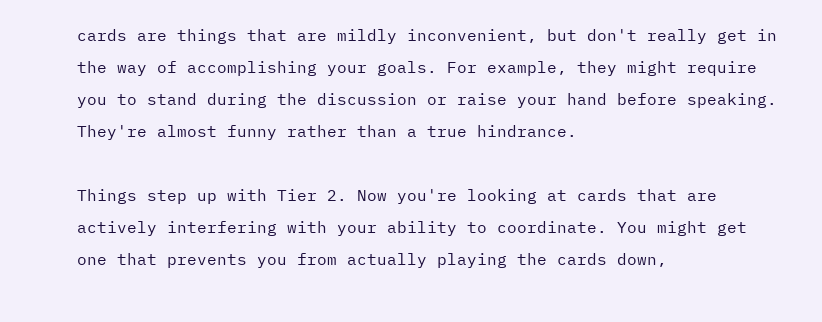cards are things that are mildly inconvenient, but don't really get in the way of accomplishing your goals. For example, they might require you to stand during the discussion or raise your hand before speaking. They're almost funny rather than a true hindrance.

Things step up with Tier 2. Now you're looking at cards that are actively interfering with your ability to coordinate. You might get one that prevents you from actually playing the cards down,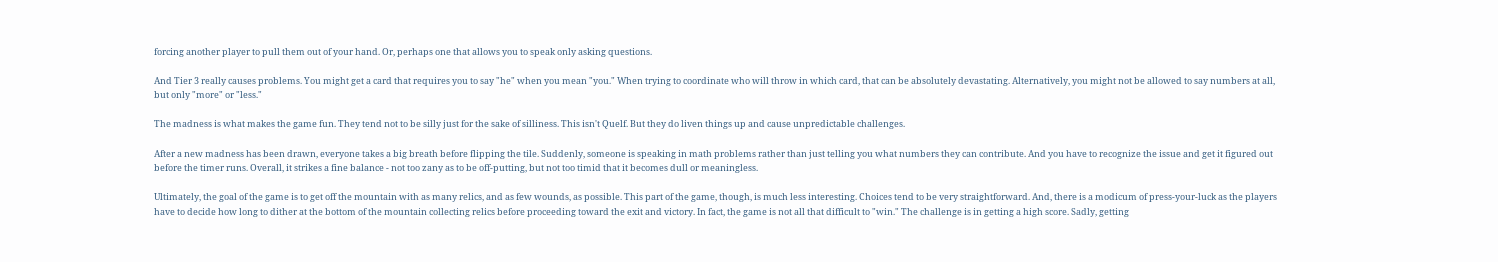forcing another player to pull them out of your hand. Or, perhaps one that allows you to speak only asking questions.

And Tier 3 really causes problems. You might get a card that requires you to say "he" when you mean "you." When trying to coordinate who will throw in which card, that can be absolutely devastating. Alternatively, you might not be allowed to say numbers at all, but only "more" or "less."

The madness is what makes the game fun. They tend not to be silly just for the sake of silliness. This isn't Quelf. But they do liven things up and cause unpredictable challenges.

After a new madness has been drawn, everyone takes a big breath before flipping the tile. Suddenly, someone is speaking in math problems rather than just telling you what numbers they can contribute. And you have to recognize the issue and get it figured out before the timer runs. Overall, it strikes a fine balance - not too zany as to be off-putting, but not too timid that it becomes dull or meaningless.

Ultimately, the goal of the game is to get off the mountain with as many relics, and as few wounds, as possible. This part of the game, though, is much less interesting. Choices tend to be very straightforward. And, there is a modicum of press-your-luck as the players have to decide how long to dither at the bottom of the mountain collecting relics before proceeding toward the exit and victory. In fact, the game is not all that difficult to "win." The challenge is in getting a high score. Sadly, getting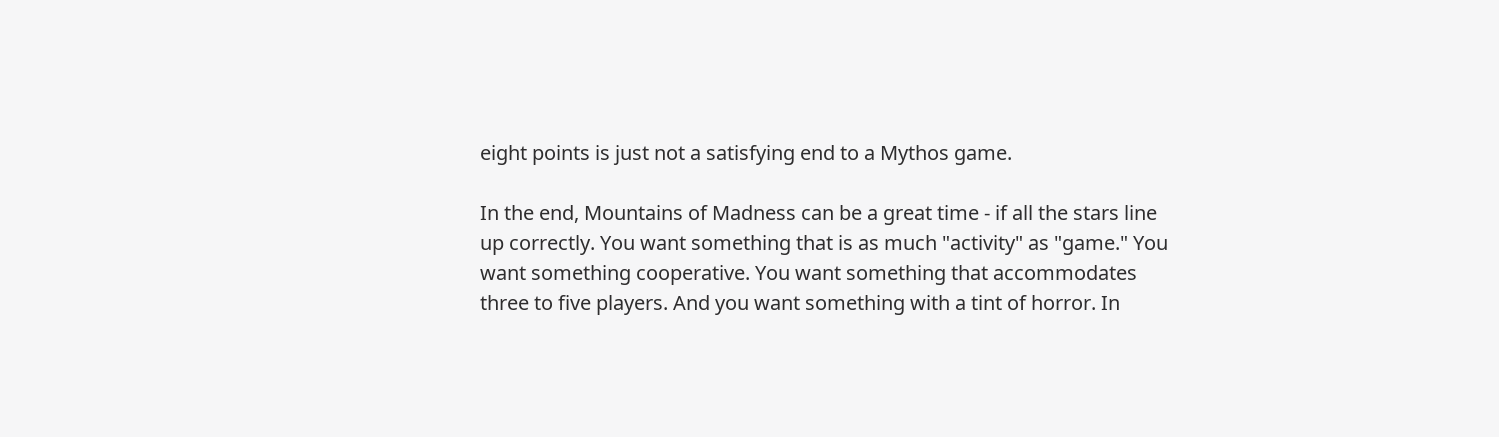eight points is just not a satisfying end to a Mythos game.

In the end, Mountains of Madness can be a great time - if all the stars line up correctly. You want something that is as much "activity" as "game." You want something cooperative. You want something that accommodates three to five players. And you want something with a tint of horror. In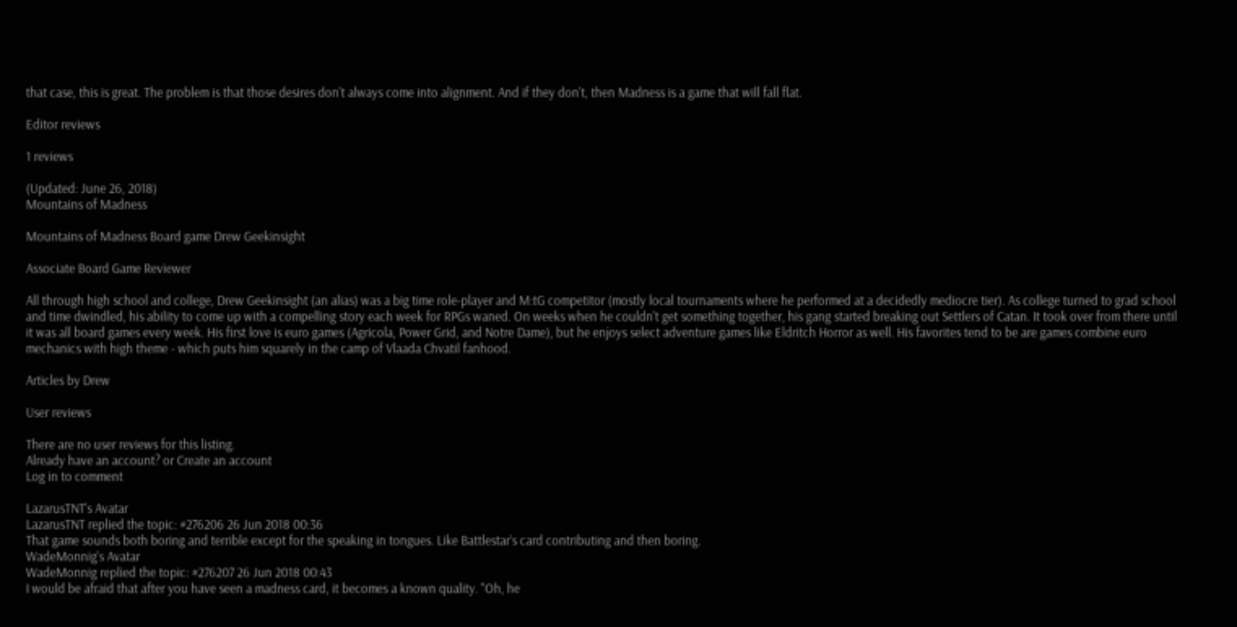that case, this is great. The problem is that those desires don't always come into alignment. And if they don't, then Madness is a game that will fall flat.

Editor reviews

1 reviews

(Updated: June 26, 2018)
Mountains of Madness

Mountains of Madness Board game Drew Geekinsight

Associate Board Game Reviewer

All through high school and college, Drew Geekinsight (an alias) was a big time role-player and M:tG competitor (mostly local tournaments where he performed at a decidedly mediocre tier). As college turned to grad school and time dwindled, his ability to come up with a compelling story each week for RPGs waned. On weeks when he couldn't get something together, his gang started breaking out Settlers of Catan. It took over from there until it was all board games every week. His first love is euro games (Agricola, Power Grid, and Notre Dame), but he enjoys select adventure games like Eldritch Horror as well. His favorites tend to be are games combine euro mechanics with high theme - which puts him squarely in the camp of Vlaada Chvatil fanhood.

Articles by Drew

User reviews

There are no user reviews for this listing.
Already have an account? or Create an account
Log in to comment

LazarusTNT's Avatar
LazarusTNT replied the topic: #276206 26 Jun 2018 00:36
That game sounds both boring and terrible except for the speaking in tongues. Like Battlestar’s card contributing and then boring.
WadeMonnig's Avatar
WadeMonnig replied the topic: #276207 26 Jun 2018 00:43
I would be afraid that after you have seen a madness card, it becomes a known quality. "Oh, he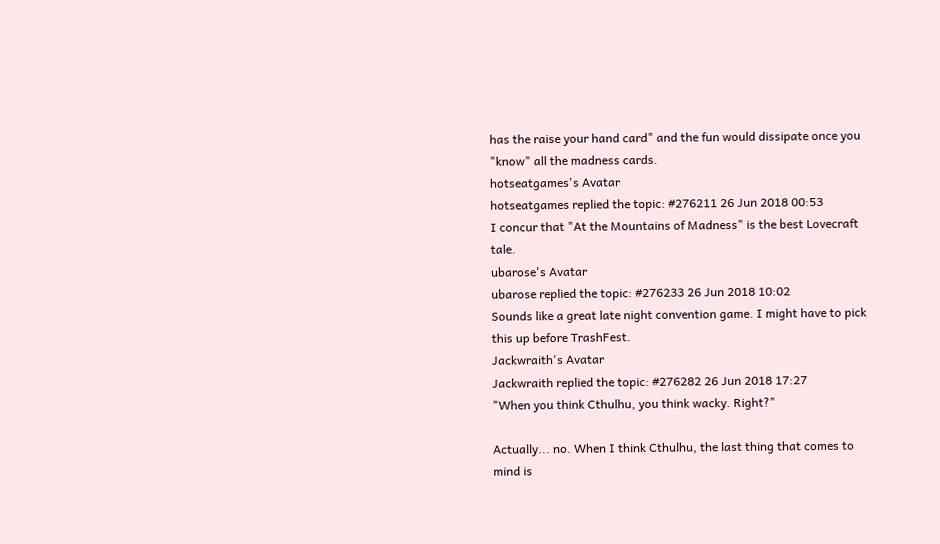has the raise your hand card" and the fun would dissipate once you "know" all the madness cards.
hotseatgames's Avatar
hotseatgames replied the topic: #276211 26 Jun 2018 00:53
I concur that "At the Mountains of Madness" is the best Lovecraft tale.
ubarose's Avatar
ubarose replied the topic: #276233 26 Jun 2018 10:02
Sounds like a great late night convention game. I might have to pick this up before TrashFest.
Jackwraith's Avatar
Jackwraith replied the topic: #276282 26 Jun 2018 17:27
"When you think Cthulhu, you think wacky. Right?"

Actually... no. When I think Cthulhu, the last thing that comes to mind is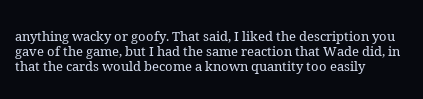anything wacky or goofy. That said, I liked the description you gave of the game, but I had the same reaction that Wade did, in that the cards would become a known quantity too easily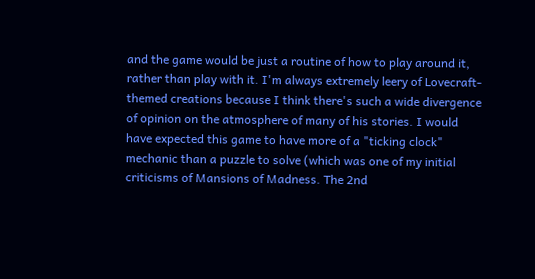and the game would be just a routine of how to play around it, rather than play with it. I'm always extremely leery of Lovecraft-themed creations because I think there's such a wide divergence of opinion on the atmosphere of many of his stories. I would have expected this game to have more of a "ticking clock" mechanic than a puzzle to solve (which was one of my initial criticisms of Mansions of Madness. The 2nd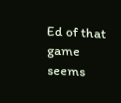Ed of that game seems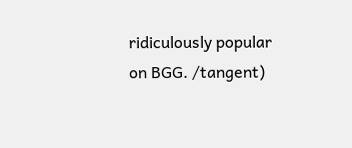ridiculously popular on BGG. /tangent)